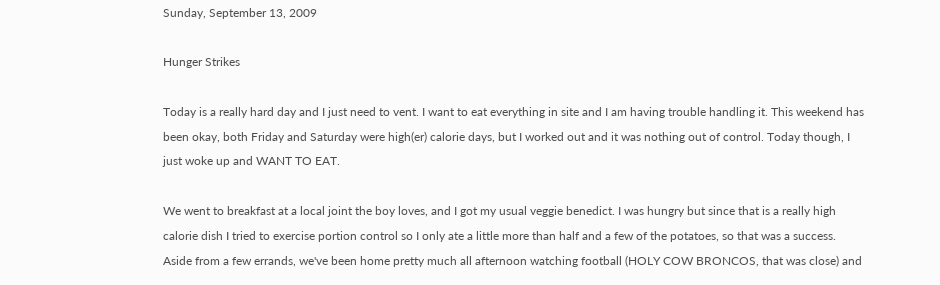Sunday, September 13, 2009

Hunger Strikes

Today is a really hard day and I just need to vent. I want to eat everything in site and I am having trouble handling it. This weekend has been okay, both Friday and Saturday were high(er) calorie days, but I worked out and it was nothing out of control. Today though, I just woke up and WANT TO EAT.

We went to breakfast at a local joint the boy loves, and I got my usual veggie benedict. I was hungry but since that is a really high calorie dish I tried to exercise portion control so I only ate a little more than half and a few of the potatoes, so that was a success. Aside from a few errands, we've been home pretty much all afternoon watching football (HOLY COW BRONCOS, that was close) and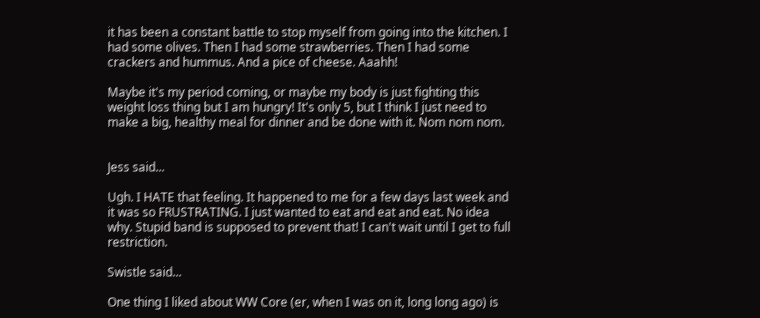it has been a constant battle to stop myself from going into the kitchen. I had some olives. Then I had some strawberries. Then I had some crackers and hummus. And a pice of cheese. Aaahh!

Maybe it's my period coming, or maybe my body is just fighting this weight loss thing but I am hungry! It's only 5, but I think I just need to make a big, healthy meal for dinner and be done with it. Nom nom nom.


Jess said...

Ugh. I HATE that feeling. It happened to me for a few days last week and it was so FRUSTRATING. I just wanted to eat and eat and eat. No idea why. Stupid band is supposed to prevent that! I can't wait until I get to full restriction.

Swistle said...

One thing I liked about WW Core (er, when I was on it, long long ago) is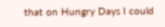that on Hungry Days I could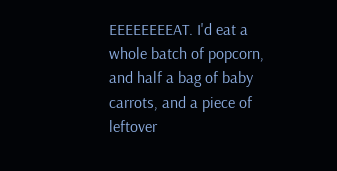EEEEEEEEAT. I'd eat a whole batch of popcorn, and half a bag of baby carrots, and a piece of leftover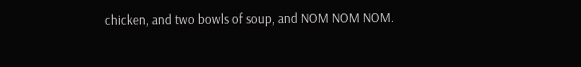chicken, and two bowls of soup, and NOM NOM NOM.